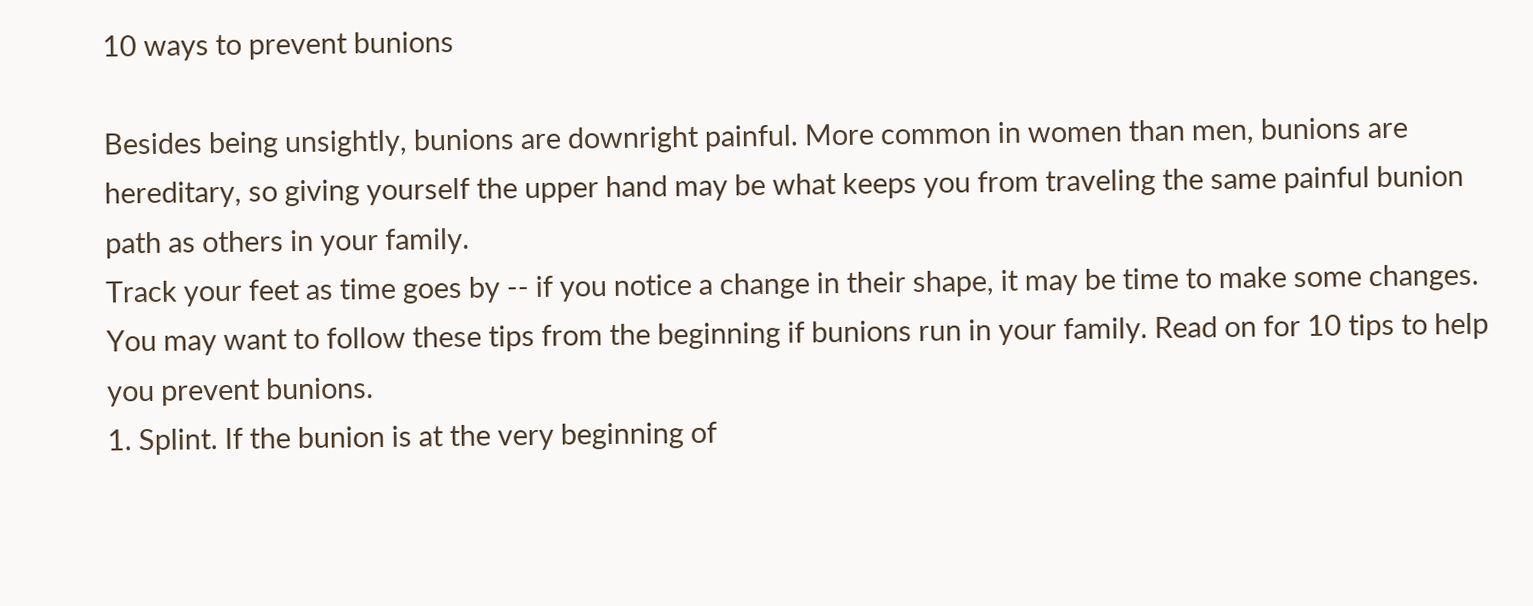10 ways to prevent bunions

Besides being unsightly, bunions are downright painful. More common in women than men, bunions are hereditary, so giving yourself the upper hand may be what keeps you from traveling the same painful bunion path as others in your family.
Track your feet as time goes by -- if you notice a change in their shape, it may be time to make some changes. You may want to follow these tips from the beginning if bunions run in your family. Read on for 10 tips to help you prevent bunions.
1. Splint. If the bunion is at the very beginning of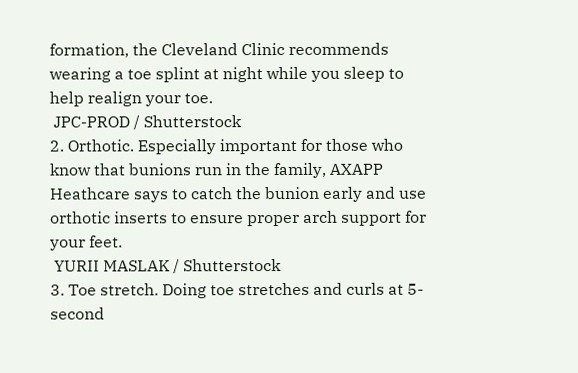formation, the Cleveland Clinic recommends wearing a toe splint at night while you sleep to help realign your toe.
 JPC-PROD / Shutterstock
2. Orthotic. Especially important for those who know that bunions run in the family, AXAPP Heathcare says to catch the bunion early and use orthotic inserts to ensure proper arch support for your feet.
 YURII MASLAK / Shutterstock
3. Toe stretch. Doing toe stretches and curls at 5-second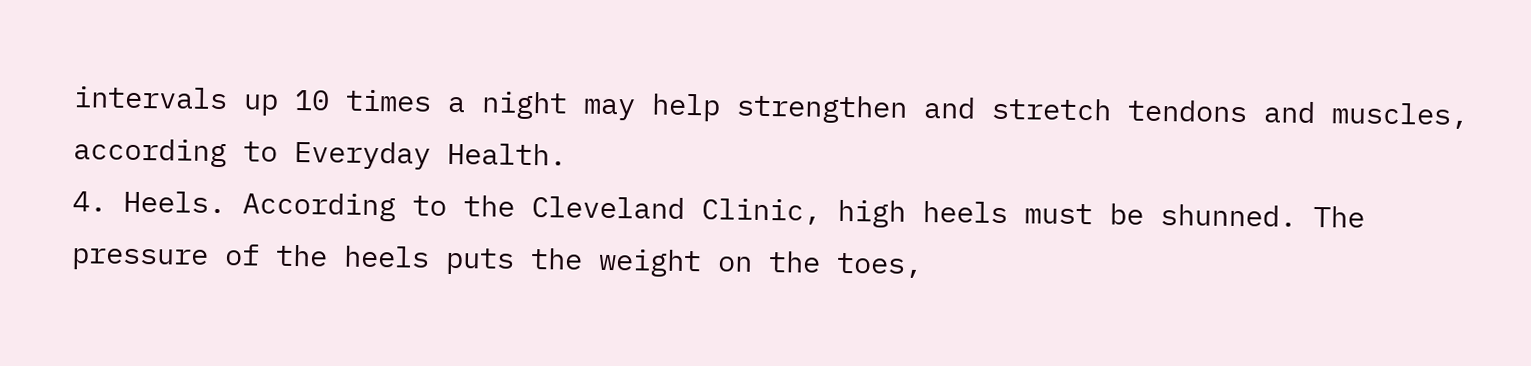intervals up 10 times a night may help strengthen and stretch tendons and muscles, according to Everyday Health.
4. Heels. According to the Cleveland Clinic, high heels must be shunned. The pressure of the heels puts the weight on the toes,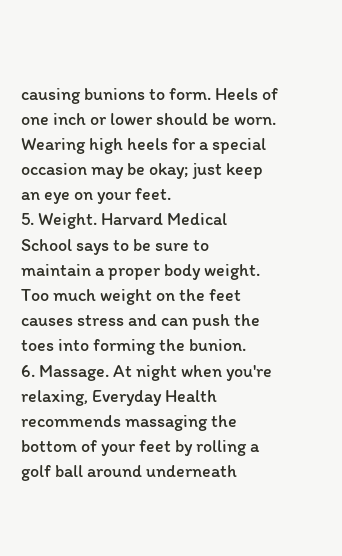causing bunions to form. Heels of one inch or lower should be worn. Wearing high heels for a special occasion may be okay; just keep an eye on your feet.
5. Weight. Harvard Medical School says to be sure to maintain a proper body weight. Too much weight on the feet causes stress and can push the toes into forming the bunion.
6. Massage. At night when you're relaxing, Everyday Health recommends massaging the bottom of your feet by rolling a golf ball around underneath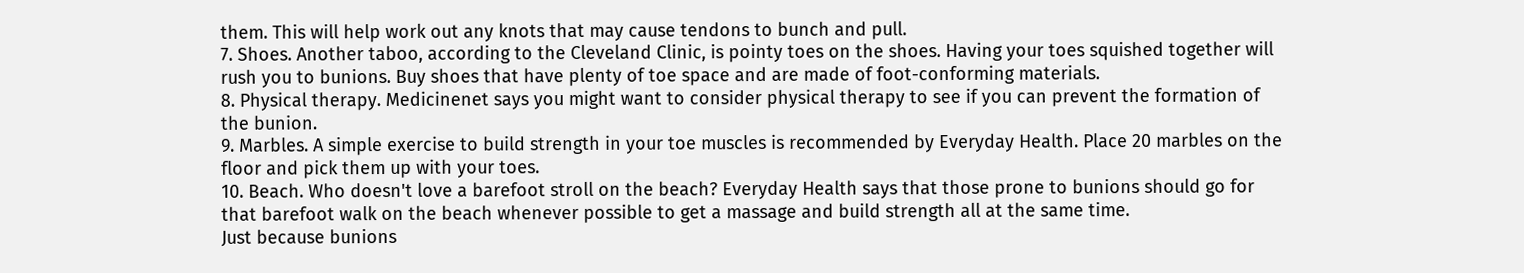them. This will help work out any knots that may cause tendons to bunch and pull.
7. Shoes. Another taboo, according to the Cleveland Clinic, is pointy toes on the shoes. Having your toes squished together will rush you to bunions. Buy shoes that have plenty of toe space and are made of foot-conforming materials.
8. Physical therapy. Medicinenet says you might want to consider physical therapy to see if you can prevent the formation of the bunion.
9. Marbles. A simple exercise to build strength in your toe muscles is recommended by Everyday Health. Place 20 marbles on the floor and pick them up with your toes.
10. Beach. Who doesn't love a barefoot stroll on the beach? Everyday Health says that those prone to bunions should go for that barefoot walk on the beach whenever possible to get a massage and build strength all at the same time.
Just because bunions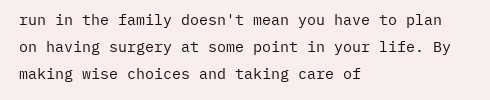run in the family doesn't mean you have to plan on having surgery at some point in your life. By making wise choices and taking care of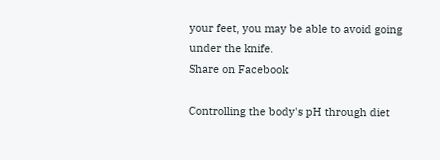your feet, you may be able to avoid going under the knife.
Share on Facebook

Controlling the body's pH through diet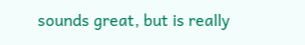sounds great, but is really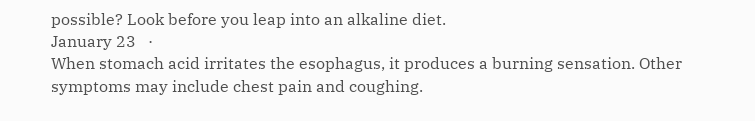possible? Look before you leap into an alkaline diet.
January 23   ·
When stomach acid irritates the esophagus, it produces a burning sensation. Other symptoms may include chest pain and coughing.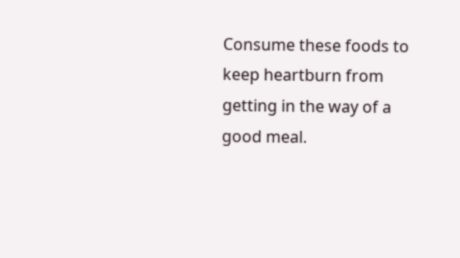Consume these foods to keep heartburn from getting in the way of a good meal.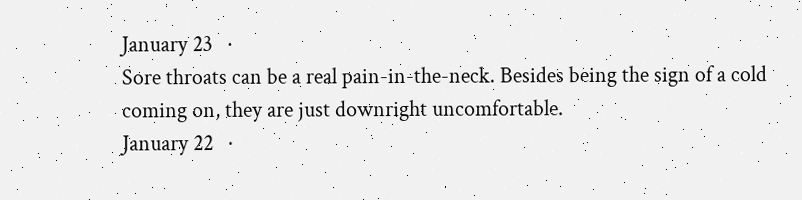January 23   ·
Sore throats can be a real pain-in-the-neck. Besides being the sign of a cold coming on, they are just downright uncomfortable.
January 22   ·